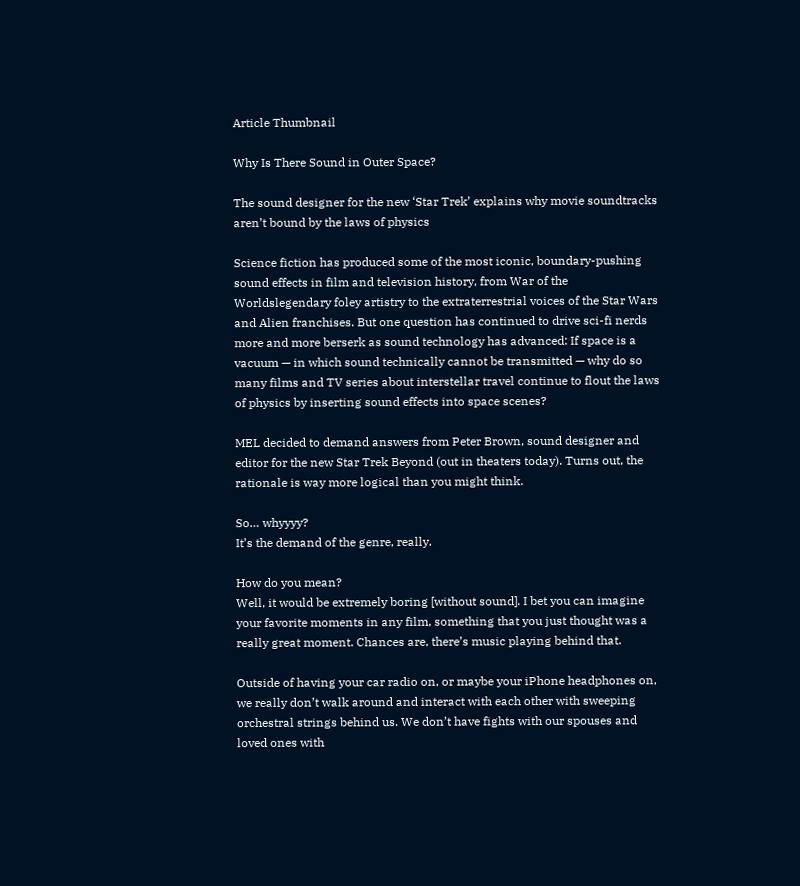Article Thumbnail

Why Is There Sound in Outer Space?

The sound designer for the new ‘Star Trek’ explains why movie soundtracks aren’t bound by the laws of physics

Science fiction has produced some of the most iconic, boundary-pushing sound effects in film and television history, from War of the Worldslegendary foley artistry to the extraterrestrial voices of the Star Wars and Alien franchises. But one question has continued to drive sci-fi nerds more and more berserk as sound technology has advanced: If space is a vacuum — in which sound technically cannot be transmitted — why do so many films and TV series about interstellar travel continue to flout the laws of physics by inserting sound effects into space scenes?

MEL decided to demand answers from Peter Brown, sound designer and editor for the new Star Trek Beyond (out in theaters today). Turns out, the rationale is way more logical than you might think.

So… whyyyy?
It’s the demand of the genre, really.

How do you mean?
Well, it would be extremely boring [without sound]. I bet you can imagine your favorite moments in any film, something that you just thought was a really great moment. Chances are, there’s music playing behind that.

Outside of having your car radio on, or maybe your iPhone headphones on, we really don’t walk around and interact with each other with sweeping orchestral strings behind us. We don’t have fights with our spouses and loved ones with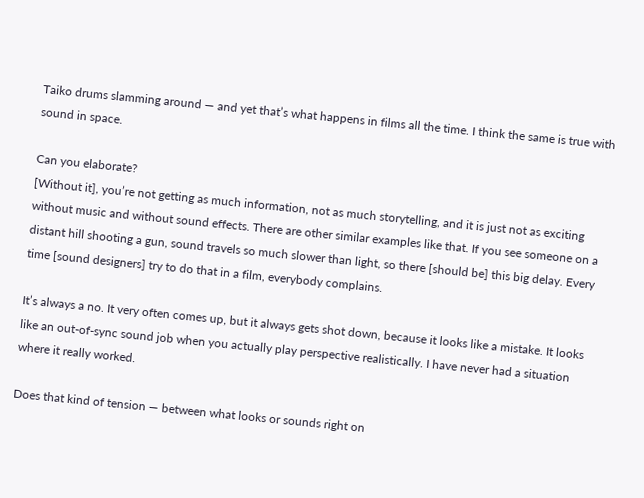Taiko drums slamming around — and yet that’s what happens in films all the time. I think the same is true with sound in space.

Can you elaborate?
[Without it], you’re not getting as much information, not as much storytelling, and it is just not as exciting without music and without sound effects. There are other similar examples like that. If you see someone on a distant hill shooting a gun, sound travels so much slower than light, so there [should be] this big delay. Every time [sound designers] try to do that in a film, everybody complains.

It’s always a no. It very often comes up, but it always gets shot down, because it looks like a mistake. It looks like an out-of-sync sound job when you actually play perspective realistically. I have never had a situation where it really worked.

Does that kind of tension — between what looks or sounds right on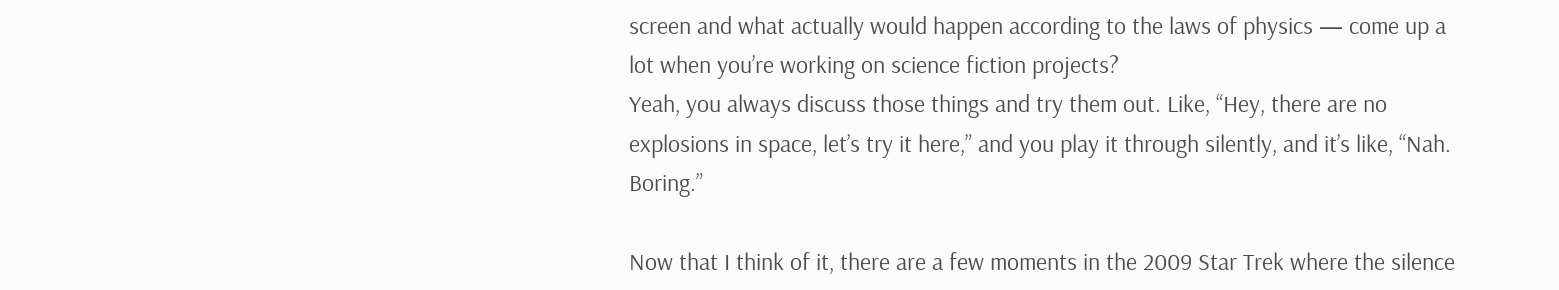screen and what actually would happen according to the laws of physics — come up a lot when you’re working on science fiction projects?
Yeah, you always discuss those things and try them out. Like, “Hey, there are no explosions in space, let’s try it here,” and you play it through silently, and it’s like, “Nah. Boring.”

Now that I think of it, there are a few moments in the 2009 Star Trek where the silence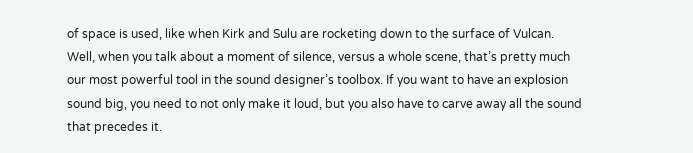of space is used, like when Kirk and Sulu are rocketing down to the surface of Vulcan.
Well, when you talk about a moment of silence, versus a whole scene, that’s pretty much our most powerful tool in the sound designer’s toolbox. If you want to have an explosion sound big, you need to not only make it loud, but you also have to carve away all the sound that precedes it.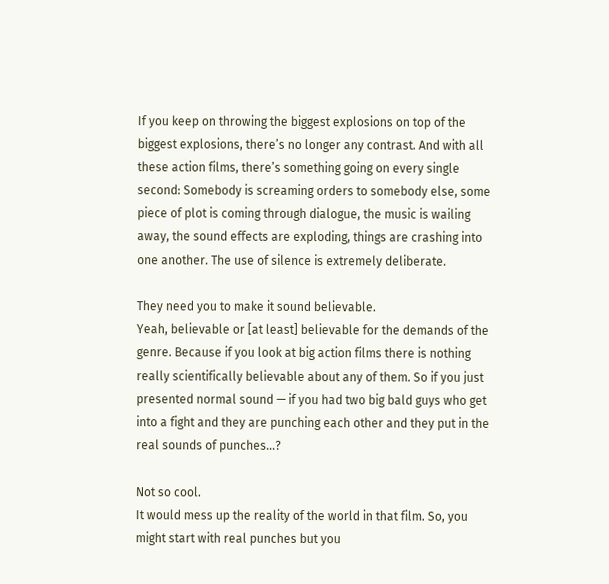If you keep on throwing the biggest explosions on top of the biggest explosions, there’s no longer any contrast. And with all these action films, there’s something going on every single second: Somebody is screaming orders to somebody else, some piece of plot is coming through dialogue, the music is wailing away, the sound effects are exploding, things are crashing into one another. The use of silence is extremely deliberate.

They need you to make it sound believable.
Yeah, believable or [at least] believable for the demands of the genre. Because if you look at big action films there is nothing really scientifically believable about any of them. So if you just presented normal sound — if you had two big bald guys who get into a fight and they are punching each other and they put in the real sounds of punches…?

Not so cool.
It would mess up the reality of the world in that film. So, you might start with real punches but you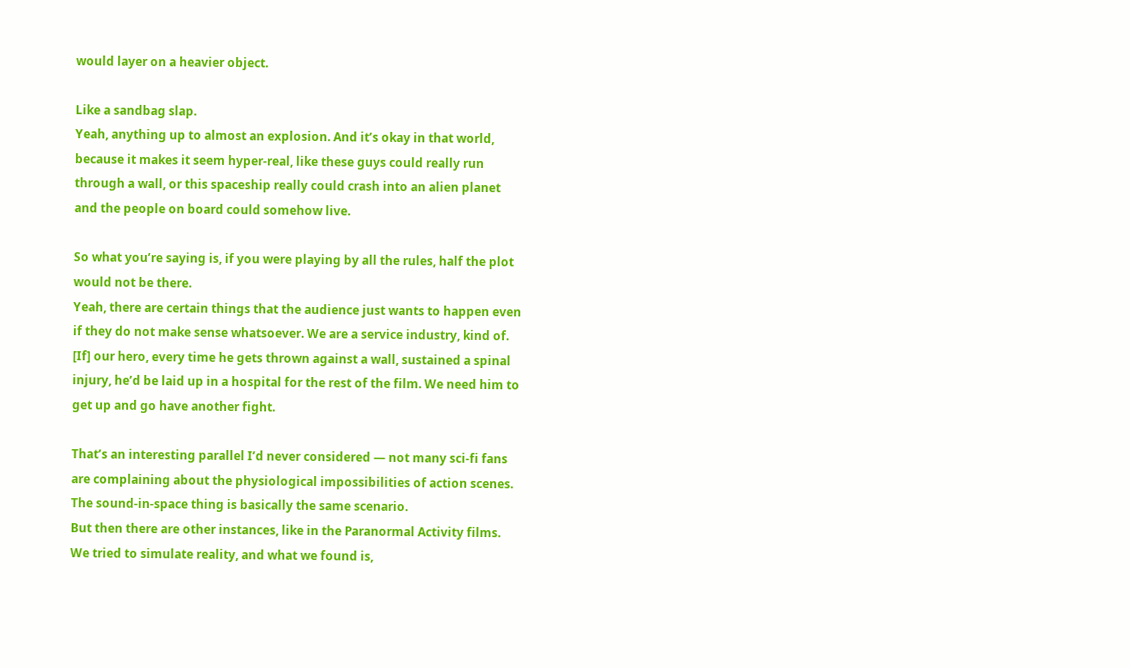would layer on a heavier object.

Like a sandbag slap.
Yeah, anything up to almost an explosion. And it’s okay in that world, because it makes it seem hyper-real, like these guys could really run through a wall, or this spaceship really could crash into an alien planet and the people on board could somehow live.

So what you’re saying is, if you were playing by all the rules, half the plot would not be there.
Yeah, there are certain things that the audience just wants to happen even if they do not make sense whatsoever. We are a service industry, kind of. [If] our hero, every time he gets thrown against a wall, sustained a spinal injury, he’d be laid up in a hospital for the rest of the film. We need him to get up and go have another fight.

That’s an interesting parallel I’d never considered — not many sci-fi fans are complaining about the physiological impossibilities of action scenes. The sound-in-space thing is basically the same scenario.
But then there are other instances, like in the Paranormal Activity films. We tried to simulate reality, and what we found is,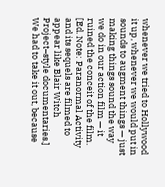whenever we tried to Hollywood it up, whenever we would put in sounds to augment things — just making things sound the way we do in our action film — it ruined the conceit of the film. [Ed. Note: Paranormal Activity and its sequels are filmed to appear like Blair Witch Project–style documentaries.] We had to take it out, because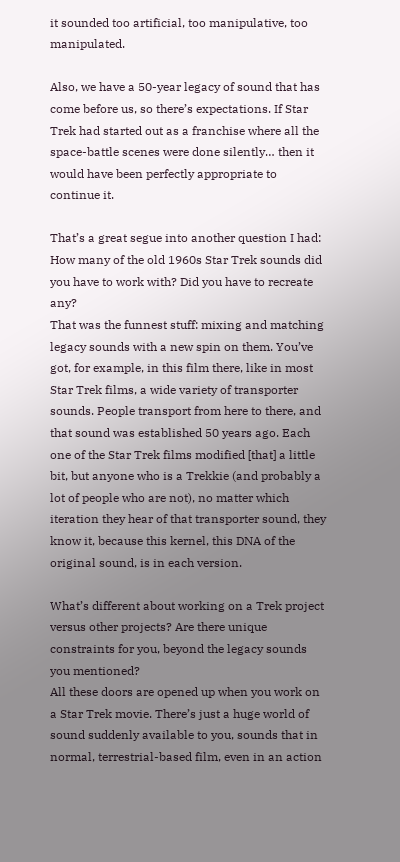it sounded too artificial, too manipulative, too manipulated.

Also, we have a 50-year legacy of sound that has come before us, so there’s expectations. If Star Trek had started out as a franchise where all the space-battle scenes were done silently… then it would have been perfectly appropriate to continue it.

That’s a great segue into another question I had: How many of the old 1960s Star Trek sounds did you have to work with? Did you have to recreate any?
That was the funnest stuff: mixing and matching legacy sounds with a new spin on them. You’ve got, for example, in this film there, like in most Star Trek films, a wide variety of transporter sounds. People transport from here to there, and that sound was established 50 years ago. Each one of the Star Trek films modified [that] a little bit, but anyone who is a Trekkie (and probably a lot of people who are not), no matter which iteration they hear of that transporter sound, they know it, because this kernel, this DNA of the original sound, is in each version.

What’s different about working on a Trek project versus other projects? Are there unique constraints for you, beyond the legacy sounds you mentioned?
All these doors are opened up when you work on a Star Trek movie. There’s just a huge world of sound suddenly available to you, sounds that in normal, terrestrial-based film, even in an action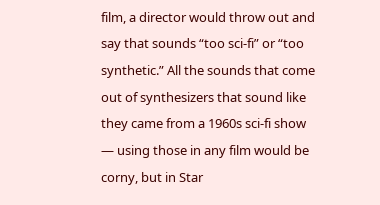film, a director would throw out and say that sounds “too sci-fi” or “too synthetic.” All the sounds that come out of synthesizers that sound like they came from a 1960s sci-fi show — using those in any film would be corny, but in Star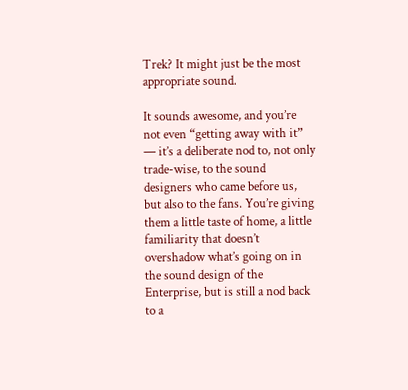Trek? It might just be the most appropriate sound.

It sounds awesome, and you’re not even “getting away with it” — it’s a deliberate nod to, not only trade-wise, to the sound designers who came before us, but also to the fans. You’re giving them a little taste of home, a little familiarity that doesn’t overshadow what’s going on in the sound design of the Enterprise, but is still a nod back to a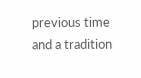previous time and a tradition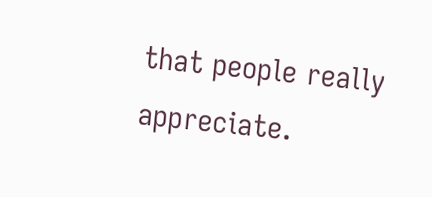that people really appreciate.